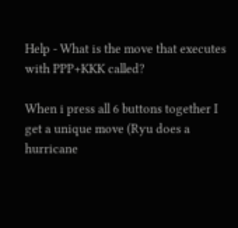Help - What is the move that executes with PPP+KKK called?

When i press all 6 buttons together I get a unique move (Ryu does a hurricane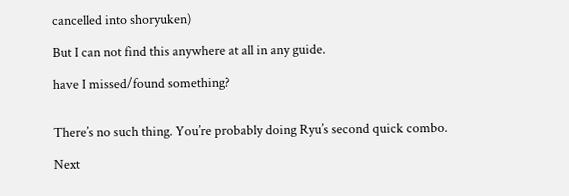cancelled into shoryuken)

But I can not find this anywhere at all in any guide.

have I missed/found something?


There’s no such thing. You’re probably doing Ryu’s second quick combo.

Next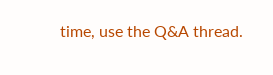time, use the Q&A thread.